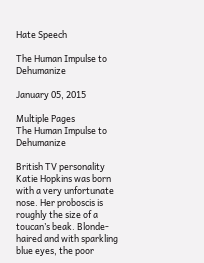Hate Speech

The Human Impulse to Dehumanize

January 05, 2015

Multiple Pages
The Human Impulse to Dehumanize

British TV personality Katie Hopkins was born with a very unfortunate nose. Her proboscis is roughly the size of a toucan’s beak. Blonde-haired and with sparkling blue eyes, the poor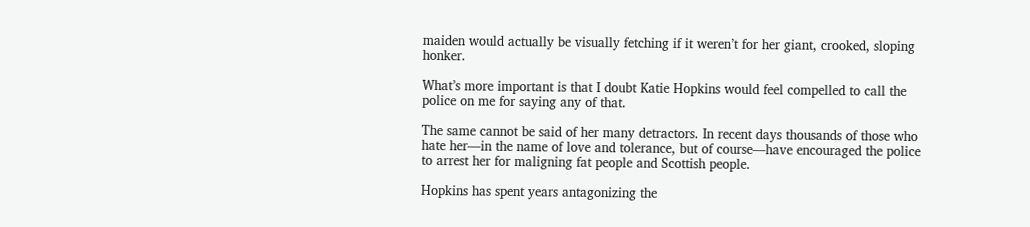maiden would actually be visually fetching if it weren’t for her giant, crooked, sloping honker.

What’s more important is that I doubt Katie Hopkins would feel compelled to call the police on me for saying any of that.

The same cannot be said of her many detractors. In recent days thousands of those who hate her—in the name of love and tolerance, but of course—have encouraged the police to arrest her for maligning fat people and Scottish people.

Hopkins has spent years antagonizing the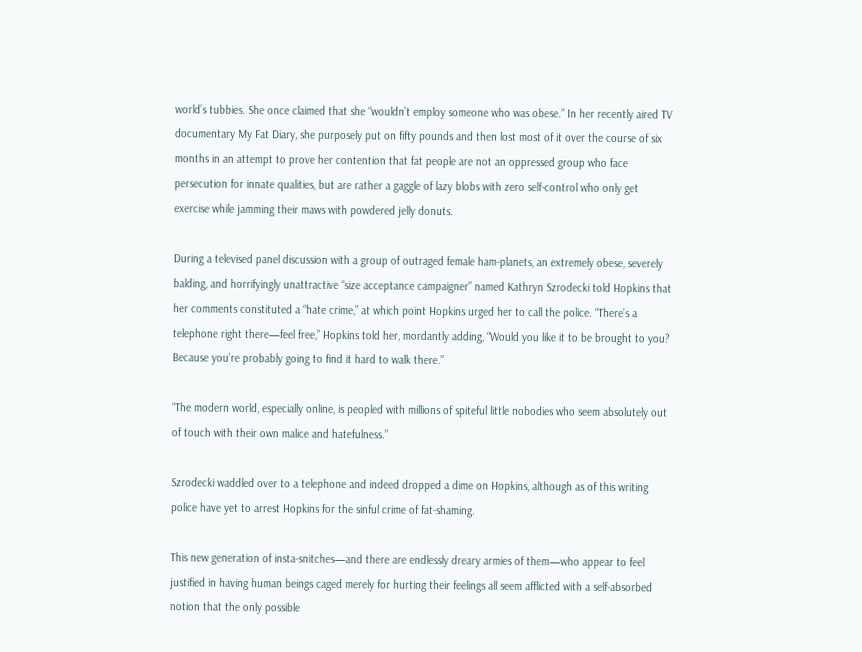world’s tubbies. She once claimed that she “wouldn’t employ someone who was obese.” In her recently aired TV documentary My Fat Diary, she purposely put on fifty pounds and then lost most of it over the course of six months in an attempt to prove her contention that fat people are not an oppressed group who face persecution for innate qualities, but are rather a gaggle of lazy blobs with zero self-control who only get exercise while jamming their maws with powdered jelly donuts.

During a televised panel discussion with a group of outraged female ham-planets, an extremely obese, severely balding, and horrifyingly unattractive “size acceptance campaigner” named Kathryn Szrodecki told Hopkins that her comments constituted a “hate crime,” at which point Hopkins urged her to call the police. “There’s a telephone right there—feel free,” Hopkins told her, mordantly adding, “Would you like it to be brought to you? Because you’re probably going to find it hard to walk there.”

“The modern world, especially online, is peopled with millions of spiteful little nobodies who seem absolutely out of touch with their own malice and hatefulness.”

Szrodecki waddled over to a telephone and indeed dropped a dime on Hopkins, although as of this writing police have yet to arrest Hopkins for the sinful crime of fat-shaming.

This new generation of insta-snitches—and there are endlessly dreary armies of them—who appear to feel justified in having human beings caged merely for hurting their feelings all seem afflicted with a self-absorbed notion that the only possible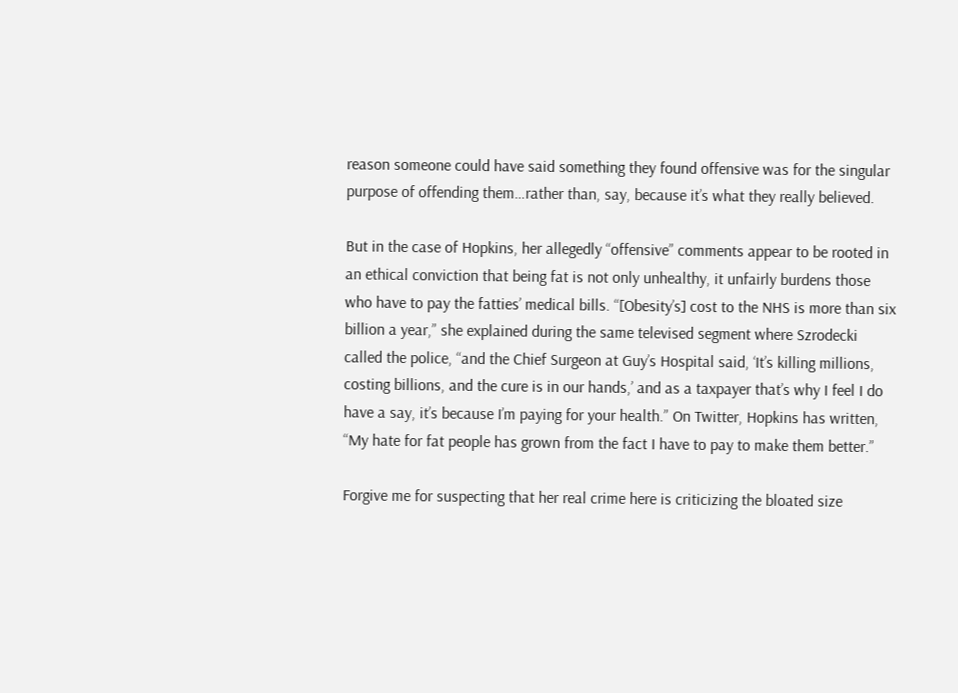reason someone could have said something they found offensive was for the singular purpose of offending them…rather than, say, because it’s what they really believed.

But in the case of Hopkins, her allegedly “offensive” comments appear to be rooted in an ethical conviction that being fat is not only unhealthy, it unfairly burdens those who have to pay the fatties’ medical bills. “[Obesity’s] cost to the NHS is more than six billion a year,” she explained during the same televised segment where Szrodecki called the police, “and the Chief Surgeon at Guy’s Hospital said, ‘It’s killing millions, costing billions, and the cure is in our hands,’ and as a taxpayer that’s why I feel I do have a say, it’s because I’m paying for your health.” On Twitter, Hopkins has written, “My hate for fat people has grown from the fact I have to pay to make them better.”

Forgive me for suspecting that her real crime here is criticizing the bloated size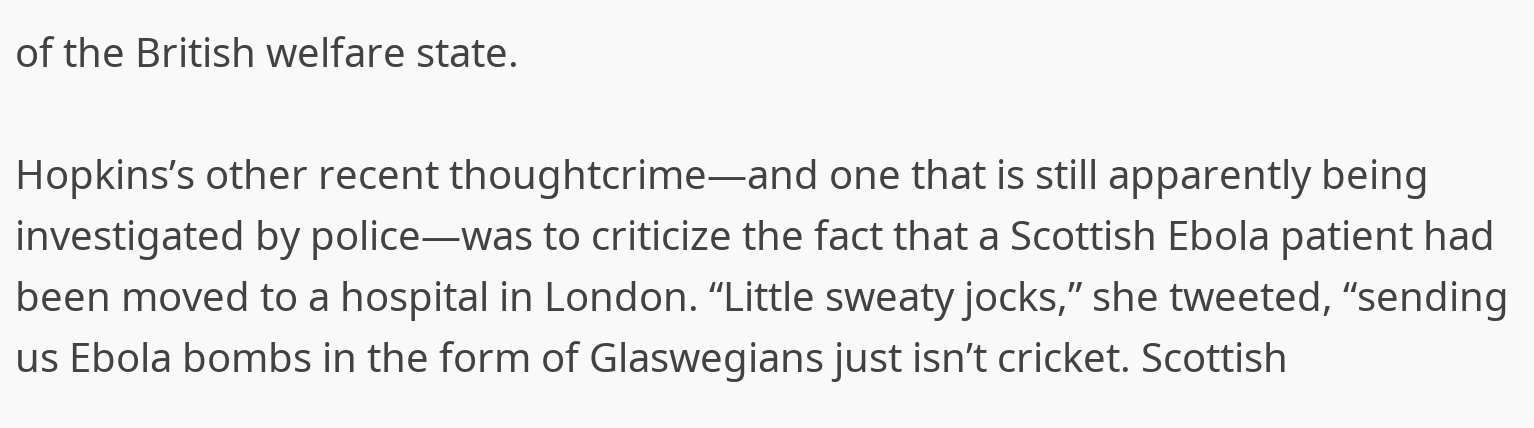of the British welfare state.

Hopkins’s other recent thoughtcrime—and one that is still apparently being investigated by police—was to criticize the fact that a Scottish Ebola patient had been moved to a hospital in London. “Little sweaty jocks,” she tweeted, “sending us Ebola bombs in the form of Glaswegians just isn’t cricket. Scottish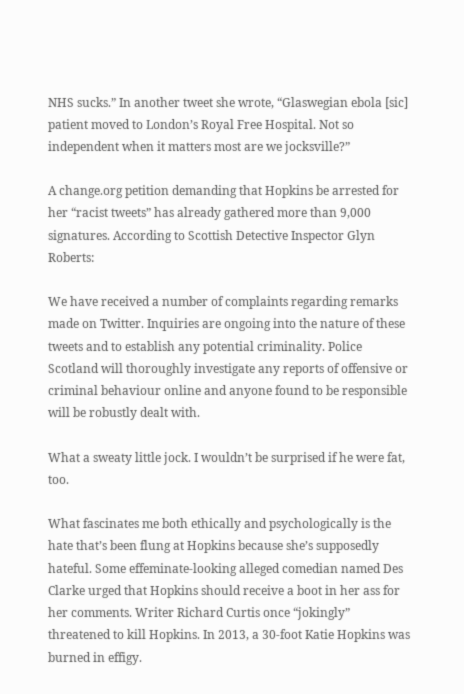NHS sucks.” In another tweet she wrote, “Glaswegian ebola [sic] patient moved to London’s Royal Free Hospital. Not so independent when it matters most are we jocksville?”

A change.org petition demanding that Hopkins be arrested for her “racist tweets” has already gathered more than 9,000 signatures. According to Scottish Detective Inspector Glyn Roberts:

We have received a number of complaints regarding remarks made on Twitter. Inquiries are ongoing into the nature of these tweets and to establish any potential criminality. Police Scotland will thoroughly investigate any reports of offensive or criminal behaviour online and anyone found to be responsible will be robustly dealt with.

What a sweaty little jock. I wouldn’t be surprised if he were fat, too.

What fascinates me both ethically and psychologically is the hate that’s been flung at Hopkins because she’s supposedly hateful. Some effeminate-looking alleged comedian named Des Clarke urged that Hopkins should receive a boot in her ass for her comments. Writer Richard Curtis once “jokingly” threatened to kill Hopkins. In 2013, a 30-foot Katie Hopkins was burned in effigy.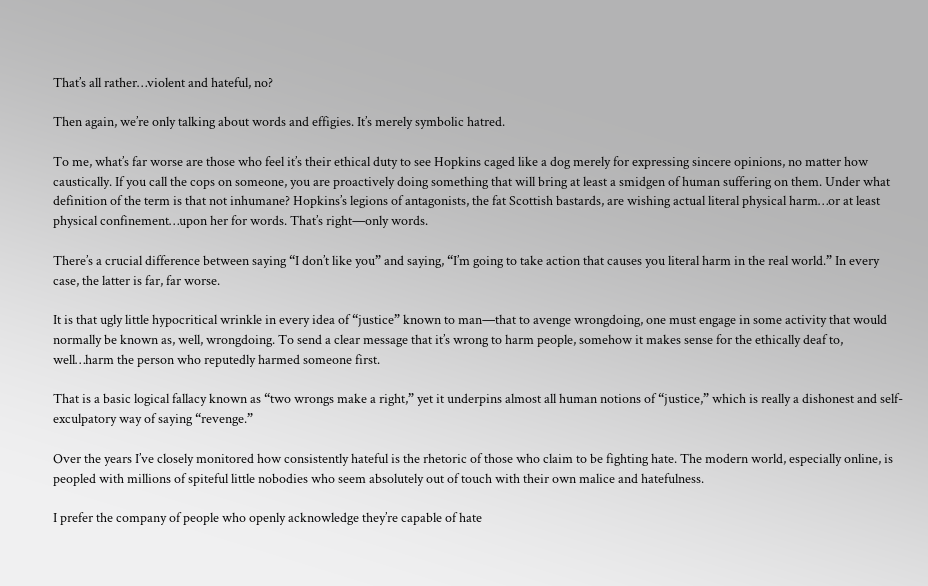That’s all rather…violent and hateful, no?

Then again, we’re only talking about words and effigies. It’s merely symbolic hatred.

To me, what’s far worse are those who feel it’s their ethical duty to see Hopkins caged like a dog merely for expressing sincere opinions, no matter how caustically. If you call the cops on someone, you are proactively doing something that will bring at least a smidgen of human suffering on them. Under what definition of the term is that not inhumane? Hopkins’s legions of antagonists, the fat Scottish bastards, are wishing actual literal physical harm…or at least physical confinement…upon her for words. That’s right—only words.

There’s a crucial difference between saying “I don’t like you” and saying, “I’m going to take action that causes you literal harm in the real world.” In every case, the latter is far, far worse.

It is that ugly little hypocritical wrinkle in every idea of “justice” known to man—that to avenge wrongdoing, one must engage in some activity that would normally be known as, well, wrongdoing. To send a clear message that it’s wrong to harm people, somehow it makes sense for the ethically deaf to, well…harm the person who reputedly harmed someone first.

That is a basic logical fallacy known as “two wrongs make a right,” yet it underpins almost all human notions of “justice,” which is really a dishonest and self-exculpatory way of saying “revenge.”

Over the years I’ve closely monitored how consistently hateful is the rhetoric of those who claim to be fighting hate. The modern world, especially online, is peopled with millions of spiteful little nobodies who seem absolutely out of touch with their own malice and hatefulness.

I prefer the company of people who openly acknowledge they’re capable of hate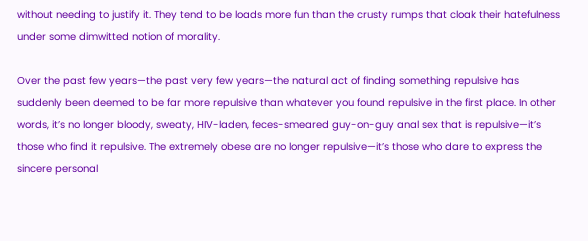without needing to justify it. They tend to be loads more fun than the crusty rumps that cloak their hatefulness under some dimwitted notion of morality.

Over the past few years—the past very few years—the natural act of finding something repulsive has suddenly been deemed to be far more repulsive than whatever you found repulsive in the first place. In other words, it’s no longer bloody, sweaty, HIV-laden, feces-smeared guy-on-guy anal sex that is repulsive—it’s those who find it repulsive. The extremely obese are no longer repulsive—it’s those who dare to express the sincere personal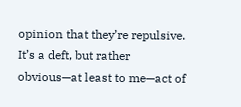opinion that they’re repulsive. It’s a deft, but rather obvious—at least to me—act of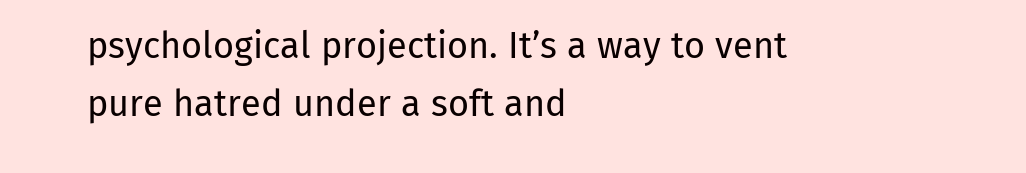psychological projection. It’s a way to vent pure hatred under a soft and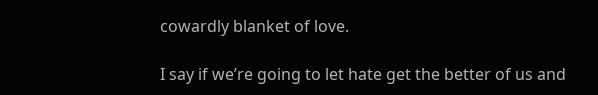cowardly blanket of love.

I say if we’re going to let hate get the better of us and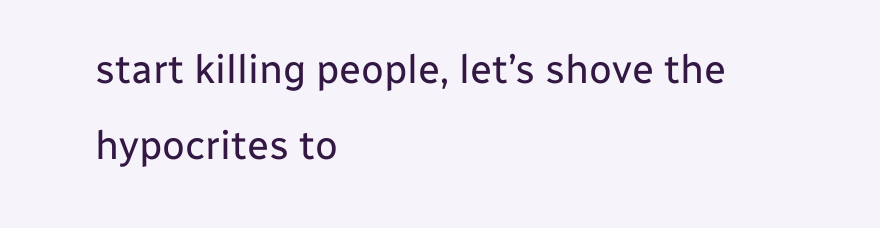start killing people, let’s shove the hypocrites to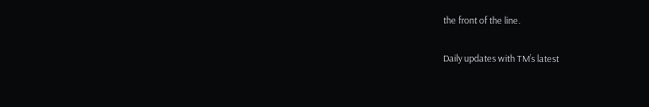the front of the line.

Daily updates with TM’s latest